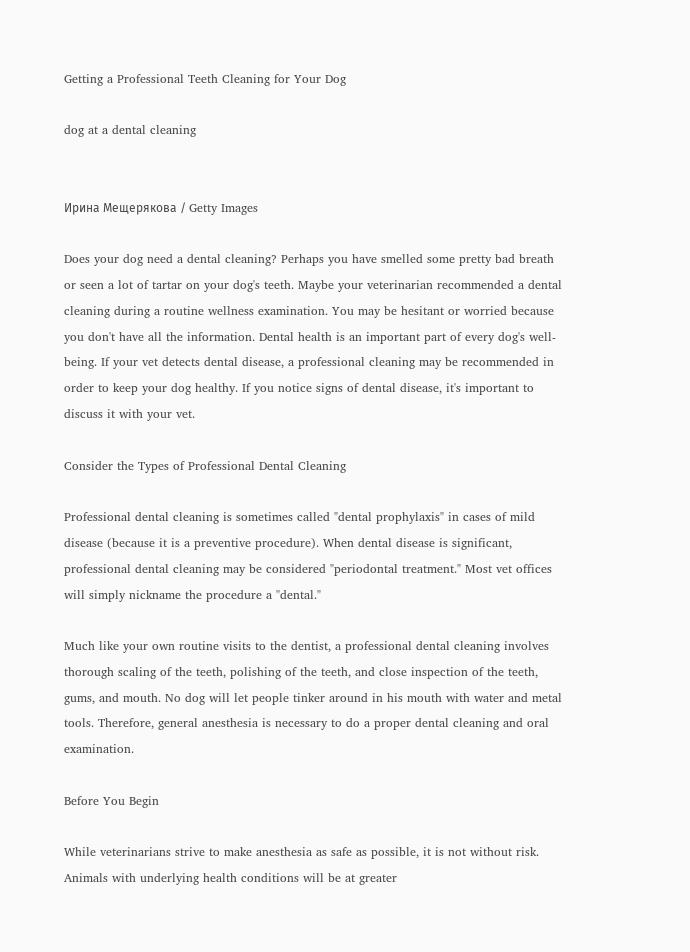Getting a Professional Teeth Cleaning for Your Dog

dog at a dental cleaning


Ирина Мещерякова / Getty Images

Does your dog need a dental cleaning? Perhaps you have smelled some pretty bad breath or seen a lot of tartar on your dog's teeth. Maybe your veterinarian recommended a dental cleaning during a routine wellness examination. You may be hesitant or worried because you don't have all the information. Dental health is an important part of every dog's well-being. If your vet detects dental disease, a professional cleaning may be recommended in order to keep your dog healthy. If you notice signs of dental disease, it's important to discuss it with your vet.

Consider the Types of Professional Dental Cleaning

Professional dental cleaning is sometimes called "dental prophylaxis" in cases of mild disease (because it is a preventive procedure). When dental disease is significant, professional dental cleaning may be considered "periodontal treatment." Most vet offices will simply nickname the procedure a "dental."

Much like your own routine visits to the dentist, a professional dental cleaning involves thorough scaling of the teeth, polishing of the teeth, and close inspection of the teeth, gums, and mouth. No dog will let people tinker around in his mouth with water and metal tools. Therefore, general anesthesia is necessary to do a proper dental cleaning and oral examination.

Before You Begin

While veterinarians strive to make anesthesia as safe as possible, it is not without risk. Animals with underlying health conditions will be at greater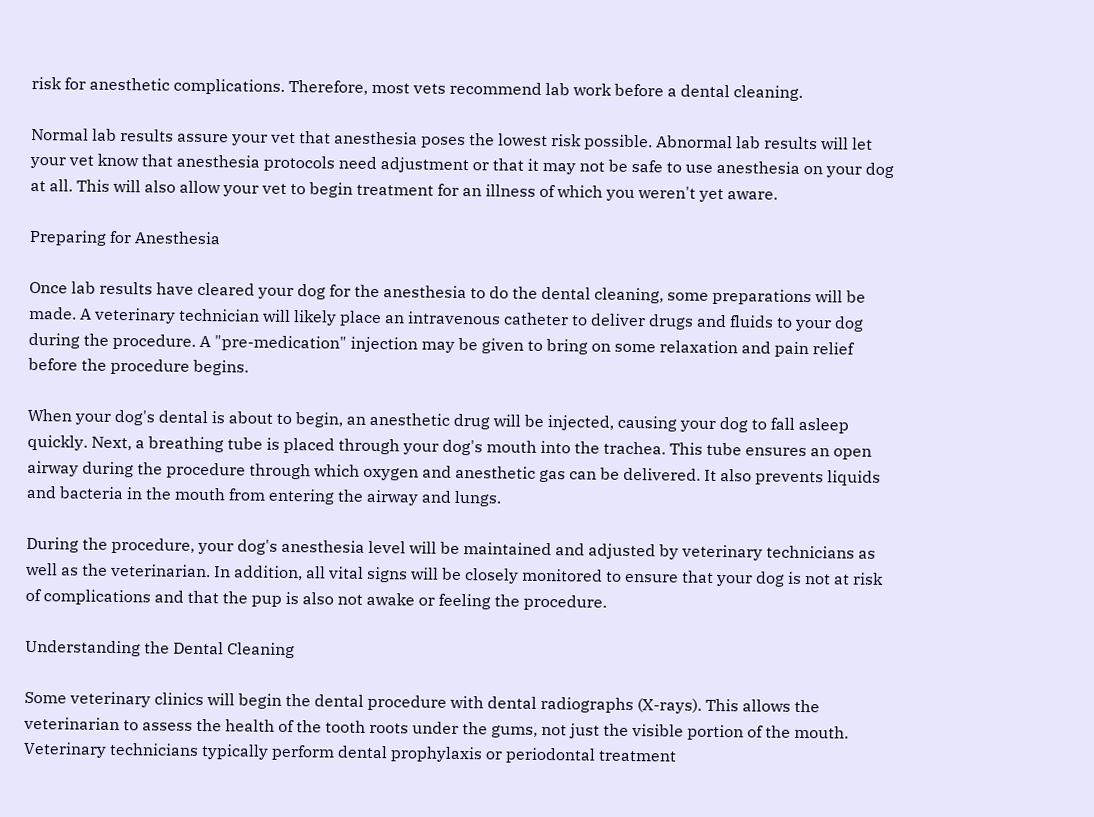risk for anesthetic complications. Therefore, most vets recommend lab work before a dental cleaning.

Normal lab results assure your vet that anesthesia poses the lowest risk possible. Abnormal lab results will let your vet know that anesthesia protocols need adjustment or that it may not be safe to use anesthesia on your dog at all. This will also allow your vet to begin treatment for an illness of which you weren't yet aware.

Preparing for Anesthesia

Once lab results have cleared your dog for the anesthesia to do the dental cleaning, some preparations will be made. A veterinary technician will likely place an intravenous catheter to deliver drugs and fluids to your dog during the procedure. A "pre-medication" injection may be given to bring on some relaxation and pain relief before the procedure begins.

When your dog's dental is about to begin, an anesthetic drug will be injected, causing your dog to fall asleep quickly. Next, a breathing tube is placed through your dog's mouth into the trachea. This tube ensures an open airway during the procedure through which oxygen and anesthetic gas can be delivered. It also prevents liquids and bacteria in the mouth from entering the airway and lungs.

During the procedure, your dog's anesthesia level will be maintained and adjusted by veterinary technicians as well as the veterinarian. In addition, all vital signs will be closely monitored to ensure that your dog is not at risk of complications and that the pup is also not awake or feeling the procedure.

Understanding the Dental Cleaning

Some veterinary clinics will begin the dental procedure with dental radiographs (X-rays). This allows the veterinarian to assess the health of the tooth roots under the gums, not just the visible portion of the mouth. Veterinary technicians typically perform dental prophylaxis or periodontal treatment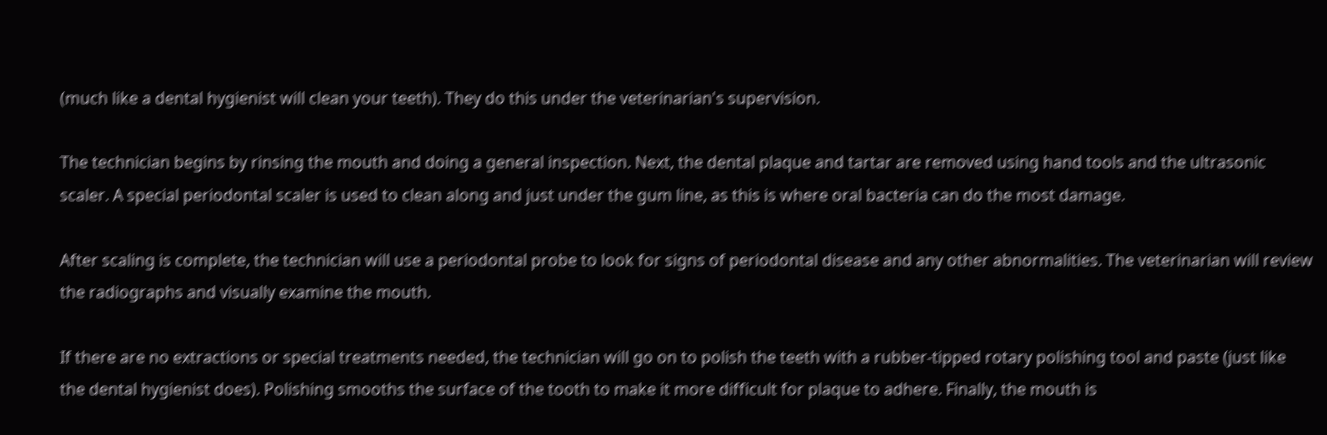(much like a dental hygienist will clean your teeth). They do this under the veterinarian's supervision.

The technician begins by rinsing the mouth and doing a general inspection. Next, the dental plaque and tartar are removed using hand tools and the ultrasonic scaler. A special periodontal scaler is used to clean along and just under the gum line, as this is where oral bacteria can do the most damage.

After scaling is complete, the technician will use a periodontal probe to look for signs of periodontal disease and any other abnormalities. The veterinarian will review the radiographs and visually examine the mouth.

If there are no extractions or special treatments needed, the technician will go on to polish the teeth with a rubber-tipped rotary polishing tool and paste (just like the dental hygienist does). Polishing smooths the surface of the tooth to make it more difficult for plaque to adhere. Finally, the mouth is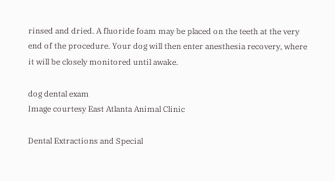rinsed and dried. A fluoride foam may be placed on the teeth at the very end of the procedure. Your dog will then enter anesthesia recovery, where it will be closely monitored until awake.

dog dental exam
Image courtesy East Atlanta Animal Clinic

Dental Extractions and Special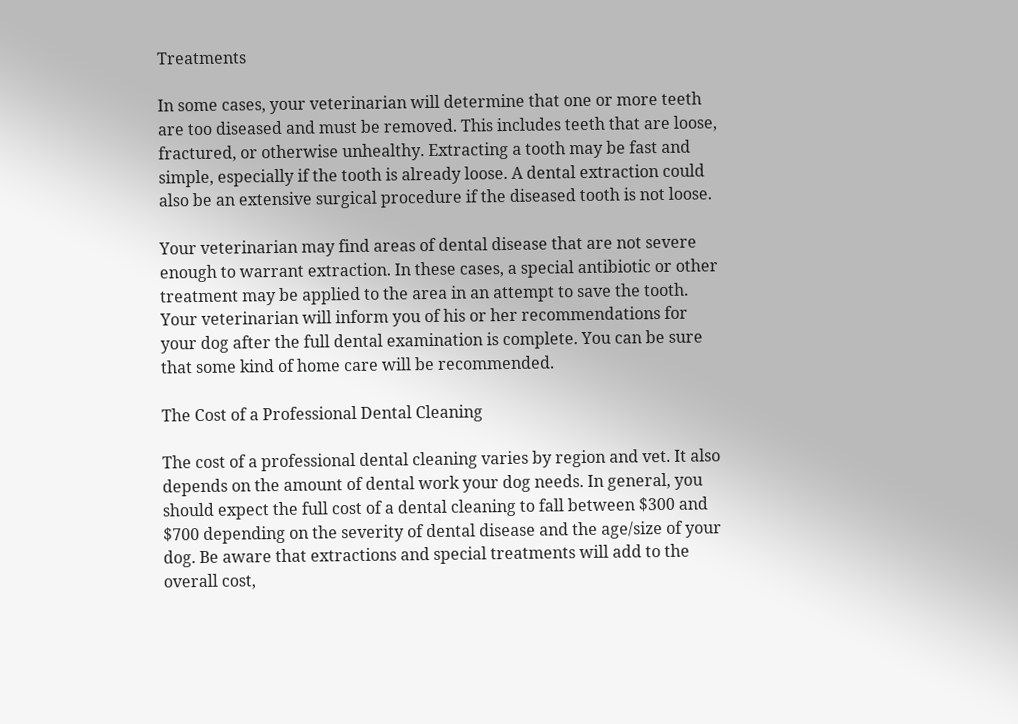Treatments

In some cases, your veterinarian will determine that one or more teeth are too diseased and must be removed. This includes teeth that are loose, fractured, or otherwise unhealthy. Extracting a tooth may be fast and simple, especially if the tooth is already loose. A dental extraction could also be an extensive surgical procedure if the diseased tooth is not loose.

Your veterinarian may find areas of dental disease that are not severe enough to warrant extraction. In these cases, a special antibiotic or other treatment may be applied to the area in an attempt to save the tooth. Your veterinarian will inform you of his or her recommendations for your dog after the full dental examination is complete. You can be sure that some kind of home care will be recommended.

The Cost of a Professional Dental Cleaning

The cost of a professional dental cleaning varies by region and vet. It also depends on the amount of dental work your dog needs. In general, you should expect the full cost of a dental cleaning to fall between $300 and $700 depending on the severity of dental disease and the age/size of your dog. Be aware that extractions and special treatments will add to the overall cost,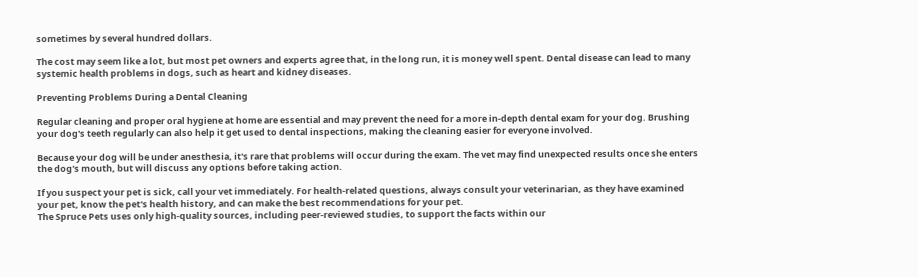sometimes by several hundred dollars.

The cost may seem like a lot, but most pet owners and experts agree that, in the long run, it is money well spent. Dental disease can lead to many systemic health problems in dogs, such as heart and kidney diseases.

Preventing Problems During a Dental Cleaning

Regular cleaning and proper oral hygiene at home are essential and may prevent the need for a more in-depth dental exam for your dog. Brushing your dog's teeth regularly can also help it get used to dental inspections, making the cleaning easier for everyone involved.

Because your dog will be under anesthesia, it's rare that problems will occur during the exam. The vet may find unexpected results once she enters the dog's mouth, but will discuss any options before taking action.

If you suspect your pet is sick, call your vet immediately. For health-related questions, always consult your veterinarian, as they have examined your pet, know the pet's health history, and can make the best recommendations for your pet.
The Spruce Pets uses only high-quality sources, including peer-reviewed studies, to support the facts within our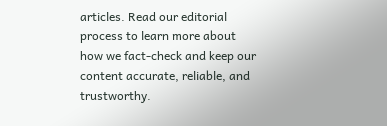articles. Read our editorial process to learn more about how we fact-check and keep our content accurate, reliable, and trustworthy.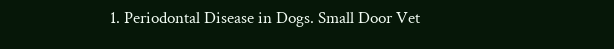1. Periodontal Disease in Dogs. Small Door Vet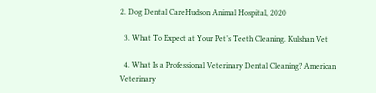2. Dog Dental CareHudson Animal Hospital, 2020

  3. What To Expect at Your Pet’s Teeth Cleaning. Kulshan Vet

  4. What Is a Professional Veterinary Dental Cleaning? American Veterinary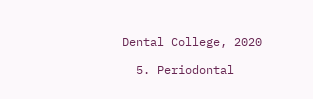Dental College, 2020

  5. Periodontal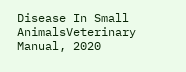Disease In Small AnimalsVeterinary Manual, 2020